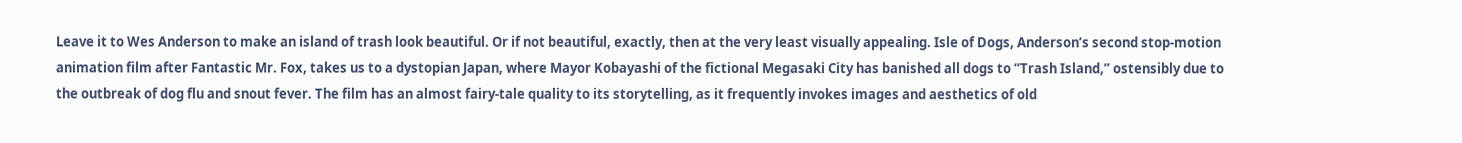Leave it to Wes Anderson to make an island of trash look beautiful. Or if not beautiful, exactly, then at the very least visually appealing. Isle of Dogs, Anderson’s second stop-motion animation film after Fantastic Mr. Fox, takes us to a dystopian Japan, where Mayor Kobayashi of the fictional Megasaki City has banished all dogs to “Trash Island,” ostensibly due to the outbreak of dog flu and snout fever. The film has an almost fairy-tale quality to its storytelling, as it frequently invokes images and aesthetics of old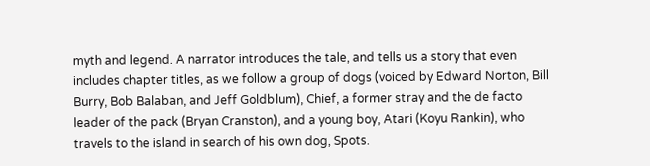myth and legend. A narrator introduces the tale, and tells us a story that even includes chapter titles, as we follow a group of dogs (voiced by Edward Norton, Bill Burry, Bob Balaban, and Jeff Goldblum), Chief, a former stray and the de facto leader of the pack (Bryan Cranston), and a young boy, Atari (Koyu Rankin), who travels to the island in search of his own dog, Spots.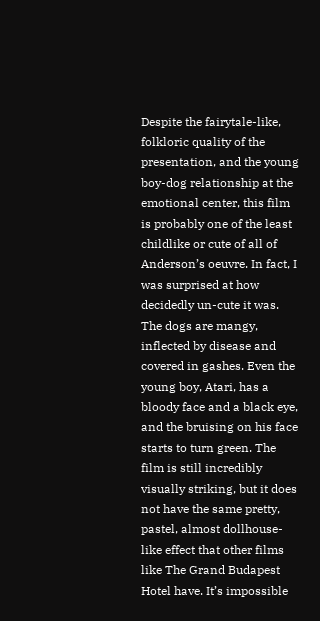Despite the fairytale-like, folkloric quality of the presentation, and the young boy-dog relationship at the emotional center, this film is probably one of the least childlike or cute of all of Anderson’s oeuvre. In fact, I was surprised at how decidedly un-cute it was. The dogs are mangy, inflected by disease and covered in gashes. Even the young boy, Atari, has a bloody face and a black eye, and the bruising on his face starts to turn green. The film is still incredibly visually striking, but it does not have the same pretty, pastel, almost dollhouse-like effect that other films like The Grand Budapest Hotel have. It’s impossible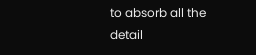to absorb all the detail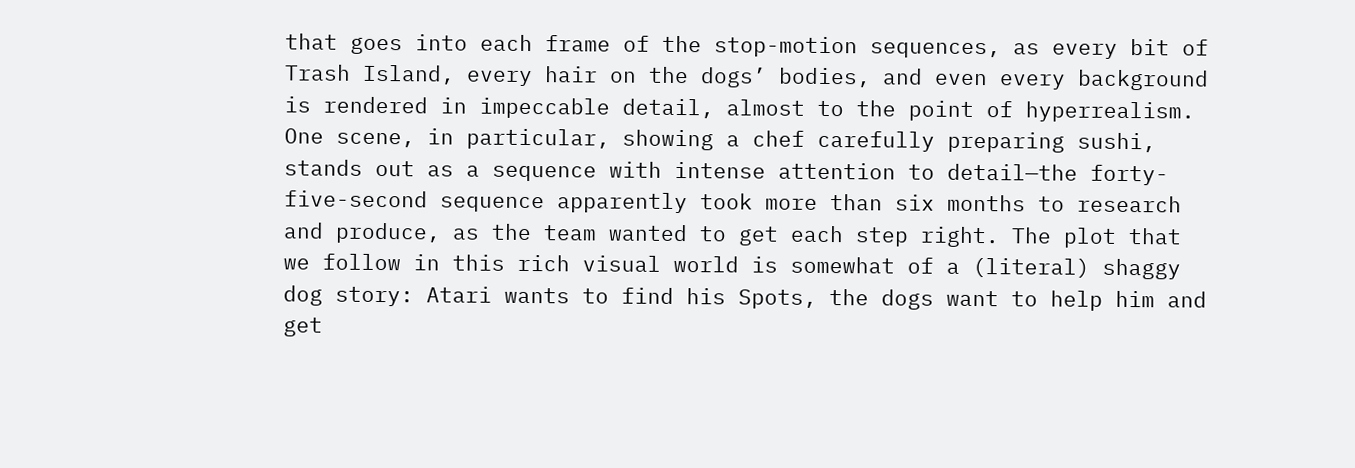that goes into each frame of the stop-motion sequences, as every bit of Trash Island, every hair on the dogs’ bodies, and even every background is rendered in impeccable detail, almost to the point of hyperrealism. One scene, in particular, showing a chef carefully preparing sushi, stands out as a sequence with intense attention to detail—the forty-five-second sequence apparently took more than six months to research and produce, as the team wanted to get each step right. The plot that we follow in this rich visual world is somewhat of a (literal) shaggy dog story: Atari wants to find his Spots, the dogs want to help him and get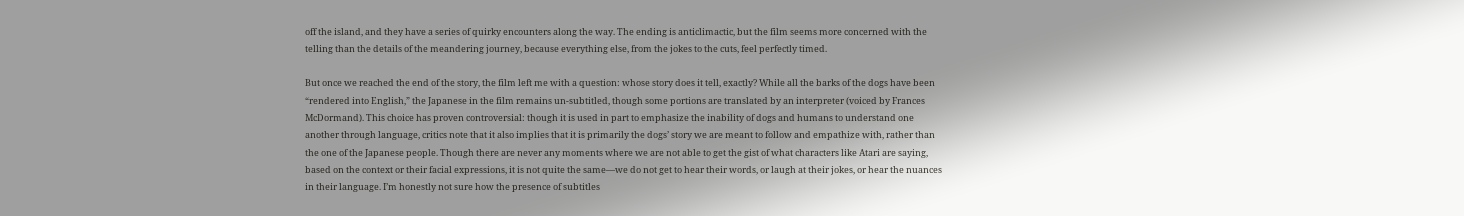off the island, and they have a series of quirky encounters along the way. The ending is anticlimactic, but the film seems more concerned with the telling than the details of the meandering journey, because everything else, from the jokes to the cuts, feel perfectly timed.

But once we reached the end of the story, the film left me with a question: whose story does it tell, exactly? While all the barks of the dogs have been “rendered into English,” the Japanese in the film remains un-subtitled, though some portions are translated by an interpreter (voiced by Frances McDormand). This choice has proven controversial: though it is used in part to emphasize the inability of dogs and humans to understand one another through language, critics note that it also implies that it is primarily the dogs’ story we are meant to follow and empathize with, rather than the one of the Japanese people. Though there are never any moments where we are not able to get the gist of what characters like Atari are saying, based on the context or their facial expressions, it is not quite the same—we do not get to hear their words, or laugh at their jokes, or hear the nuances in their language. I’m honestly not sure how the presence of subtitles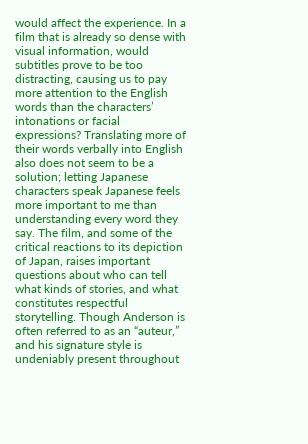would affect the experience. In a film that is already so dense with visual information, would subtitles prove to be too distracting, causing us to pay more attention to the English words than the characters’ intonations or facial expressions? Translating more of their words verbally into English also does not seem to be a solution; letting Japanese characters speak Japanese feels more important to me than understanding every word they say. The film, and some of the critical reactions to its depiction of Japan, raises important questions about who can tell what kinds of stories, and what constitutes respectful storytelling. Though Anderson is often referred to as an “auteur,” and his signature style is undeniably present throughout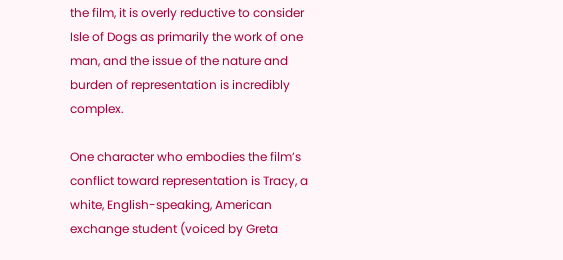the film, it is overly reductive to consider Isle of Dogs as primarily the work of one man, and the issue of the nature and burden of representation is incredibly complex.

One character who embodies the film’s conflict toward representation is Tracy, a white, English-speaking, American exchange student (voiced by Greta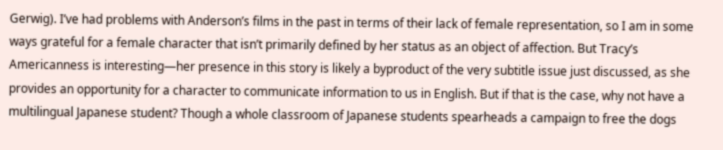Gerwig). I’ve had problems with Anderson’s films in the past in terms of their lack of female representation, so I am in some ways grateful for a female character that isn’t primarily defined by her status as an object of affection. But Tracy’s Americanness is interesting—her presence in this story is likely a byproduct of the very subtitle issue just discussed, as she provides an opportunity for a character to communicate information to us in English. But if that is the case, why not have a multilingual Japanese student? Though a whole classroom of Japanese students spearheads a campaign to free the dogs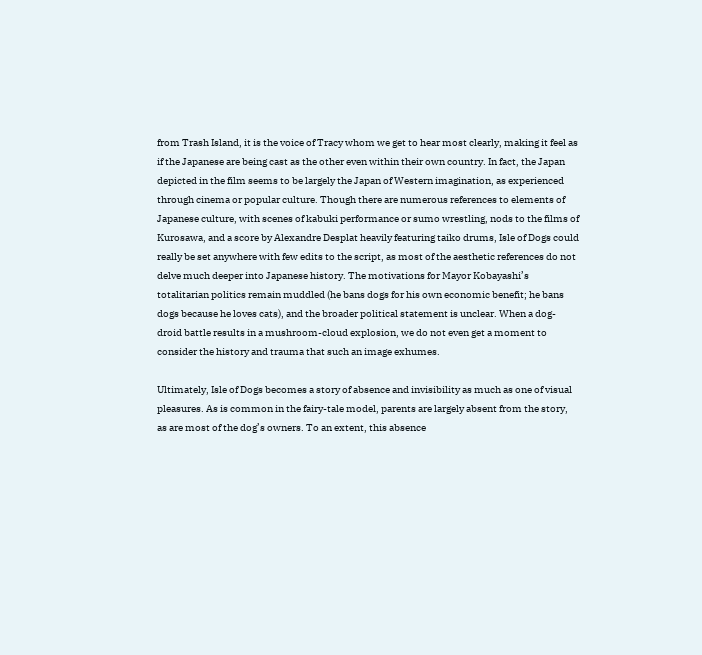from Trash Island, it is the voice of Tracy whom we get to hear most clearly, making it feel as if the Japanese are being cast as the other even within their own country. In fact, the Japan depicted in the film seems to be largely the Japan of Western imagination, as experienced through cinema or popular culture. Though there are numerous references to elements of Japanese culture, with scenes of kabuki performance or sumo wrestling, nods to the films of Kurosawa, and a score by Alexandre Desplat heavily featuring taiko drums, Isle of Dogs could really be set anywhere with few edits to the script, as most of the aesthetic references do not delve much deeper into Japanese history. The motivations for Mayor Kobayashi’s totalitarian politics remain muddled (he bans dogs for his own economic benefit; he bans dogs because he loves cats), and the broader political statement is unclear. When a dog-droid battle results in a mushroom-cloud explosion, we do not even get a moment to consider the history and trauma that such an image exhumes.

Ultimately, Isle of Dogs becomes a story of absence and invisibility as much as one of visual pleasures. As is common in the fairy-tale model, parents are largely absent from the story, as are most of the dog’s owners. To an extent, this absence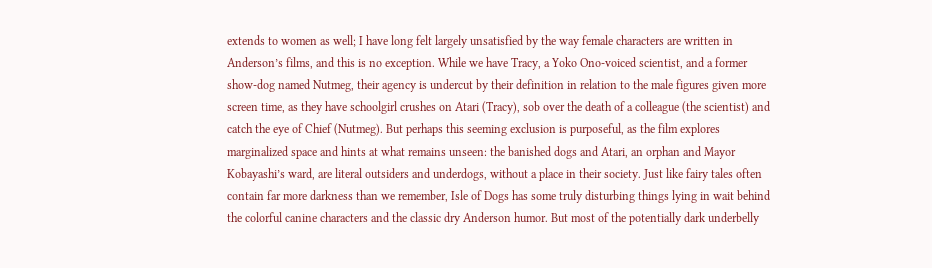extends to women as well; I have long felt largely unsatisfied by the way female characters are written in Anderson’s films, and this is no exception. While we have Tracy, a Yoko Ono-voiced scientist, and a former show-dog named Nutmeg, their agency is undercut by their definition in relation to the male figures given more screen time, as they have schoolgirl crushes on Atari (Tracy), sob over the death of a colleague (the scientist) and catch the eye of Chief (Nutmeg). But perhaps this seeming exclusion is purposeful, as the film explores marginalized space and hints at what remains unseen: the banished dogs and Atari, an orphan and Mayor Kobayashi’s ward, are literal outsiders and underdogs, without a place in their society. Just like fairy tales often contain far more darkness than we remember, Isle of Dogs has some truly disturbing things lying in wait behind the colorful canine characters and the classic dry Anderson humor. But most of the potentially dark underbelly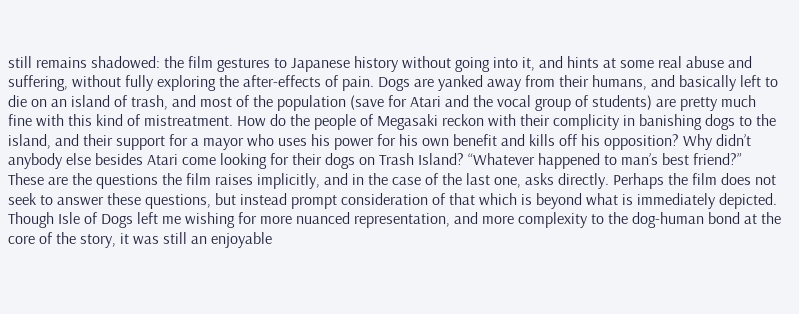still remains shadowed: the film gestures to Japanese history without going into it, and hints at some real abuse and suffering, without fully exploring the after-effects of pain. Dogs are yanked away from their humans, and basically left to die on an island of trash, and most of the population (save for Atari and the vocal group of students) are pretty much fine with this kind of mistreatment. How do the people of Megasaki reckon with their complicity in banishing dogs to the island, and their support for a mayor who uses his power for his own benefit and kills off his opposition? Why didn’t anybody else besides Atari come looking for their dogs on Trash Island? “Whatever happened to man’s best friend?” These are the questions the film raises implicitly, and in the case of the last one, asks directly. Perhaps the film does not seek to answer these questions, but instead prompt consideration of that which is beyond what is immediately depicted. Though Isle of Dogs left me wishing for more nuanced representation, and more complexity to the dog-human bond at the core of the story, it was still an enjoyable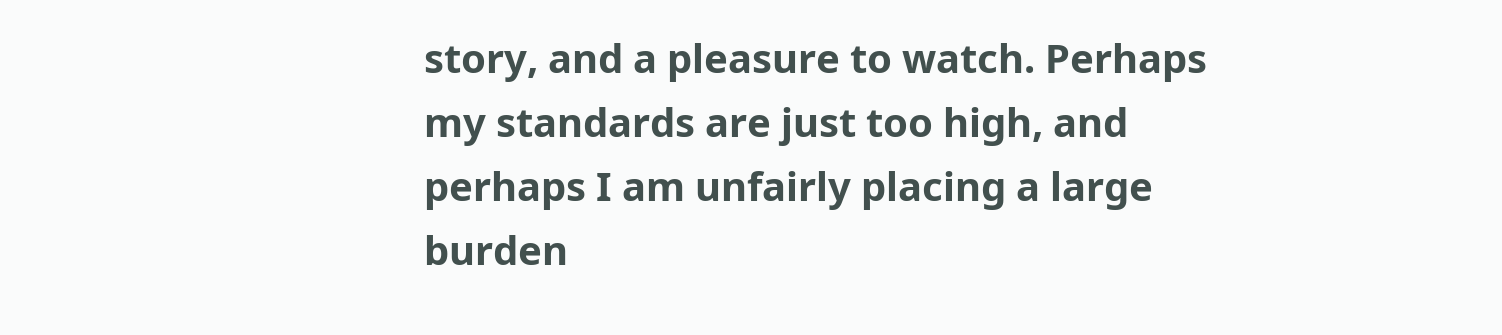story, and a pleasure to watch. Perhaps my standards are just too high, and perhaps I am unfairly placing a large burden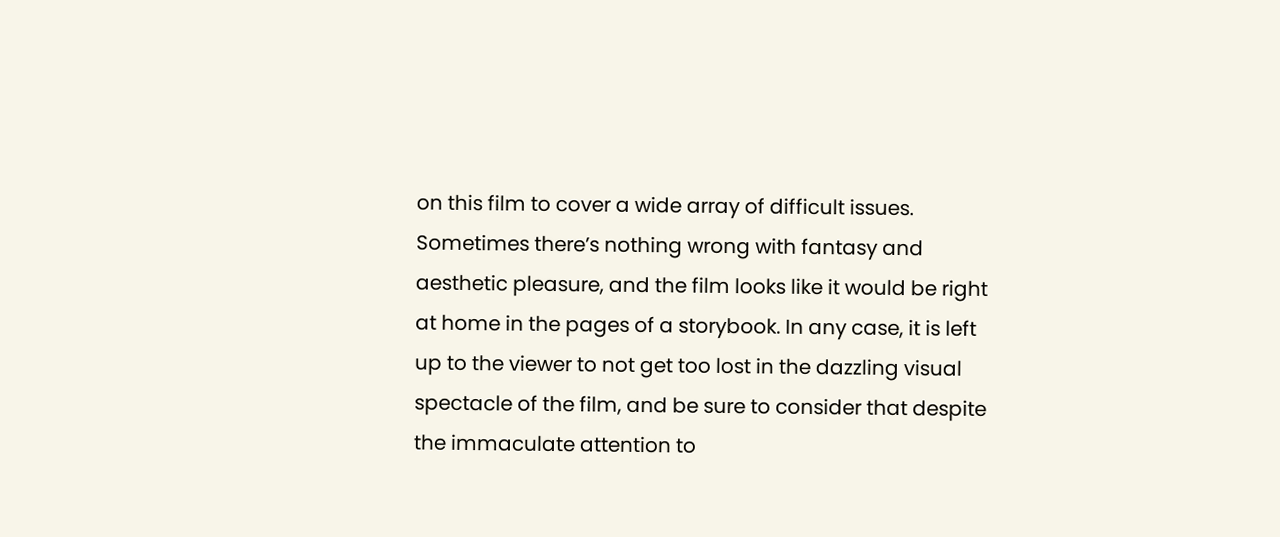on this film to cover a wide array of difficult issues. Sometimes there’s nothing wrong with fantasy and aesthetic pleasure, and the film looks like it would be right at home in the pages of a storybook. In any case, it is left up to the viewer to not get too lost in the dazzling visual spectacle of the film, and be sure to consider that despite the immaculate attention to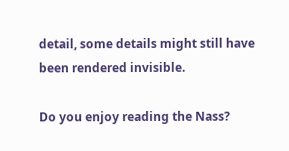detail, some details might still have been rendered invisible.

Do you enjoy reading the Nass?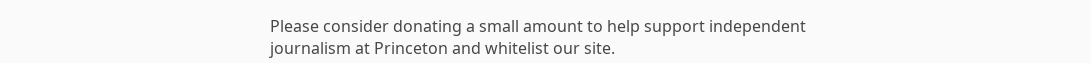Please consider donating a small amount to help support independent journalism at Princeton and whitelist our site.